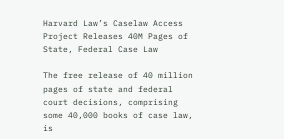Harvard Law’s Caselaw Access Project Releases 40M Pages of State, Federal Case Law

The free release of 40 million pages of state and federal court decisions, comprising some 40,000 books of case law, is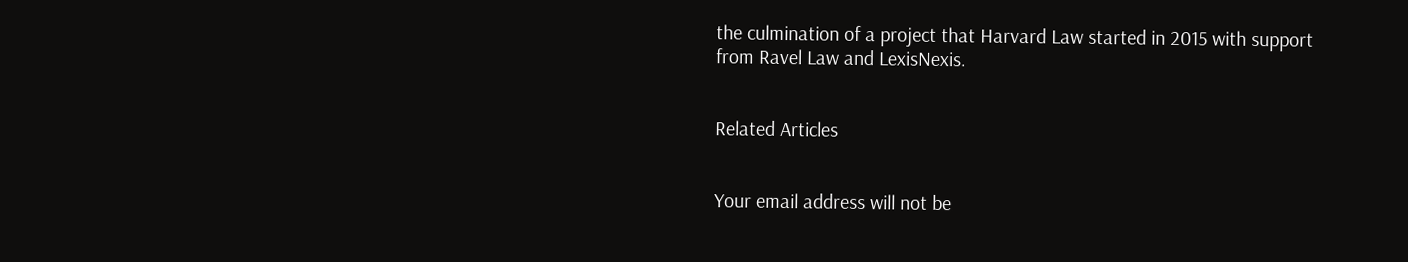the culmination of a project that Harvard Law started in 2015 with support from Ravel Law and LexisNexis.


Related Articles


Your email address will not be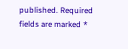published. Required fields are marked *